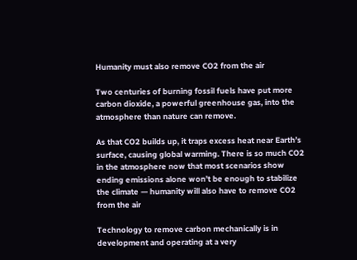Humanity must also remove CO2 from the air

Two centuries of burning fossil fuels have put more carbon dioxide, a powerful greenhouse gas, into the atmosphere than nature can remove.

As that CO2 builds up, it traps excess heat near Earth’s surface, causing global warming. There is so much CO2 in the atmosphere now that most scenarios show ending emissions alone won’t be enough to stabilize the climate — humanity will also have to remove CO2 from the air

Technology to remove carbon mechanically is in development and operating at a very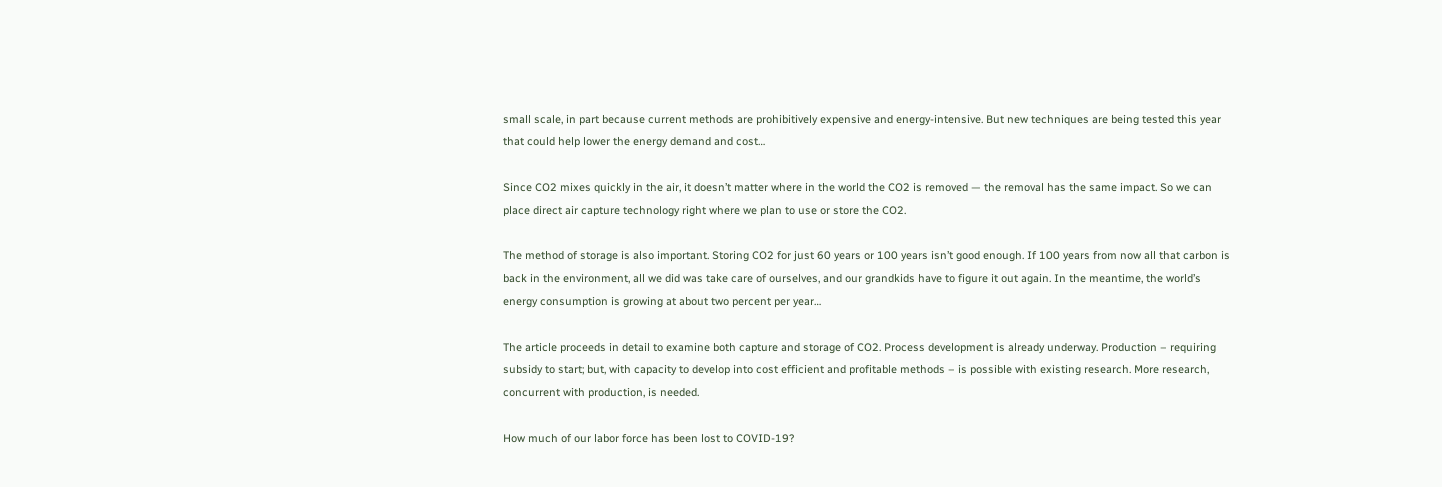small scale, in part because current methods are prohibitively expensive and energy-intensive. But new techniques are being tested this year that could help lower the energy demand and cost…

Since CO2 mixes quickly in the air, it doesn’t matter where in the world the CO2 is removed — the removal has the same impact. So we can place direct air capture technology right where we plan to use or store the CO2.

The method of storage is also important. Storing CO2 for just 60 years or 100 years isn’t good enough. If 100 years from now all that carbon is back in the environment, all we did was take care of ourselves, and our grandkids have to figure it out again. In the meantime, the world’s energy consumption is growing at about two percent per year…

The article proceeds in detail to examine both capture and storage of CO2. Process development is already underway. Production – requiring subsidy to start; but, with capacity to develop into cost efficient and profitable methods – is possible with existing research. More research, concurrent with production, is needed.

How much of our labor force has been lost to COVID-19?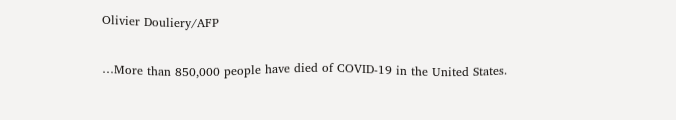Olivier Douliery/AFP

…More than 850,000 people have died of COVID-19 in the United States.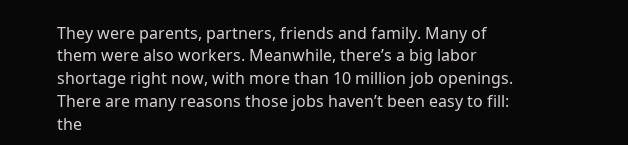They were parents, partners, friends and family. Many of them were also workers. Meanwhile, there’s a big labor shortage right now, with more than 10 million job openings. There are many reasons those jobs haven’t been easy to fill: the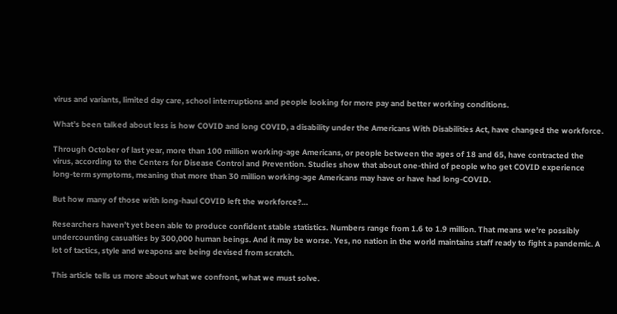virus and variants, limited day care, school interruptions and people looking for more pay and better working conditions.

What’s been talked about less is how COVID and long COVID, a disability under the Americans With Disabilities Act, have changed the workforce.

Through October of last year, more than 100 million working-age Americans, or people between the ages of 18 and 65, have contracted the virus, according to the Centers for Disease Control and Prevention. Studies show that about one-third of people who get COVID experience long-term symptoms, meaning that more than 30 million working-age Americans may have or have had long-COVID.

But how many of those with long-haul COVID left the workforce?…

Researchers haven’t yet been able to produce confident stable statistics. Numbers range from 1.6 to 1.9 million. That means we’re possibly undercounting casualties by 300,000 human beings. And it may be worse. Yes, no nation in the world maintains staff ready to fight a pandemic. A lot of tactics, style and weapons are being devised from scratch.

This article tells us more about what we confront, what we must solve.